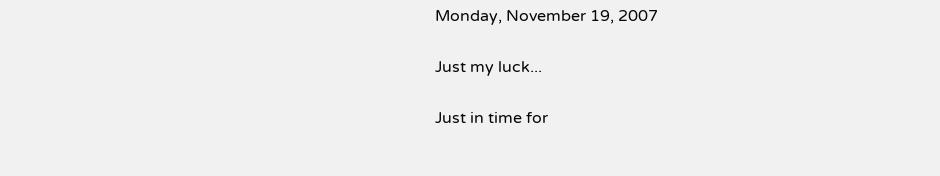Monday, November 19, 2007

Just my luck...

Just in time for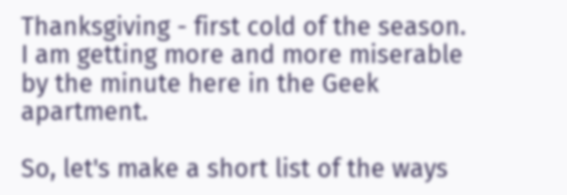Thanksgiving - first cold of the season. I am getting more and more miserable by the minute here in the Geek apartment.

So, let's make a short list of the ways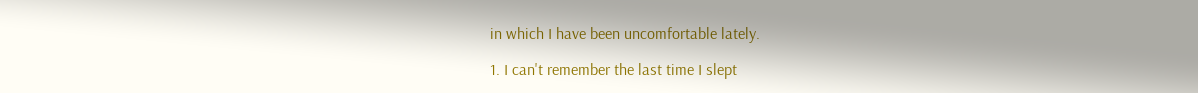in which I have been uncomfortable lately.

1. I can't remember the last time I slept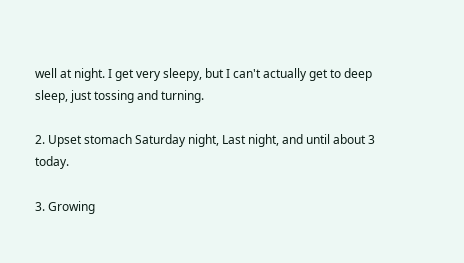well at night. I get very sleepy, but I can't actually get to deep sleep, just tossing and turning.

2. Upset stomach Saturday night, Last night, and until about 3 today.

3. Growing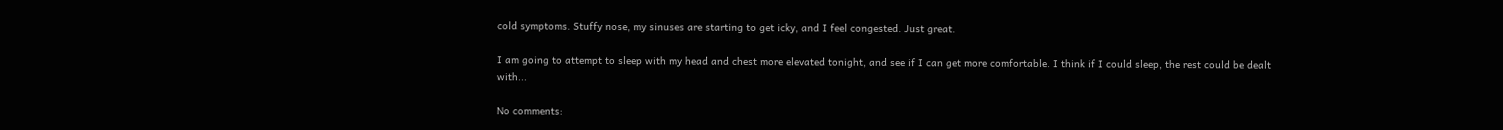cold symptoms. Stuffy nose, my sinuses are starting to get icky, and I feel congested. Just great.

I am going to attempt to sleep with my head and chest more elevated tonight, and see if I can get more comfortable. I think if I could sleep, the rest could be dealt with...

No comments: